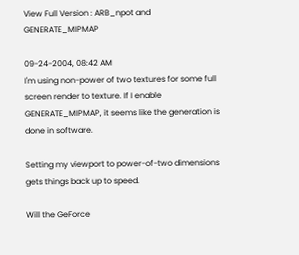View Full Version : ARB_npot and GENERATE_MIPMAP

09-24-2004, 08:42 AM
I'm using non-power of two textures for some full screen render to texture. If I enable GENERATE_MIPMAP, it seems like the generation is done in software.

Setting my viewport to power-of-two dimensions gets things back up to speed.

Will the GeForce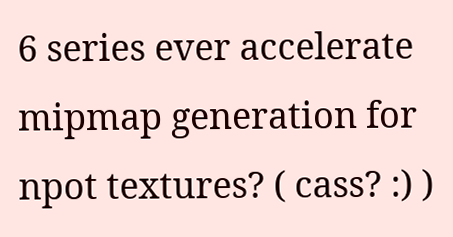6 series ever accelerate mipmap generation for npot textures? ( cass? :) )